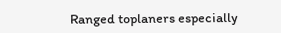Ranged toplaners especially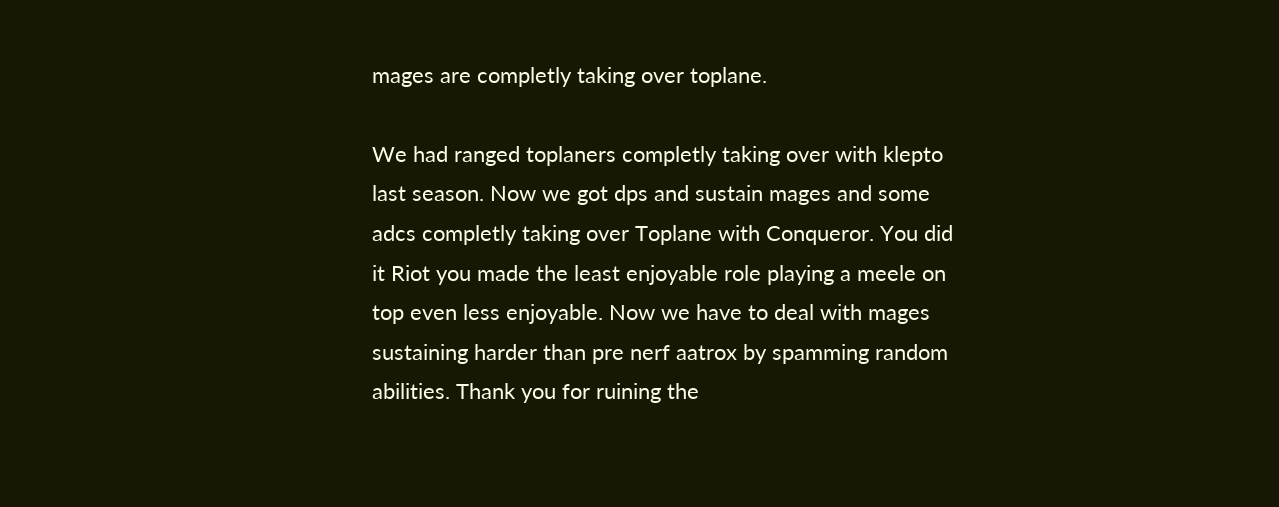mages are completly taking over toplane.

We had ranged toplaners completly taking over with klepto last season. Now we got dps and sustain mages and some adcs completly taking over Toplane with Conqueror. You did it Riot you made the least enjoyable role playing a meele on top even less enjoyable. Now we have to deal with mages sustaining harder than pre nerf aatrox by spamming random abilities. Thank you for ruining the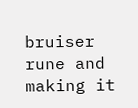bruiser rune and making it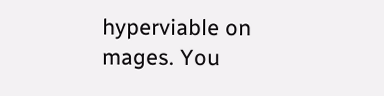hyperviable on mages. You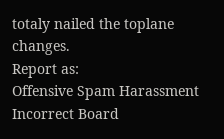totaly nailed the toplane changes.
Report as:
Offensive Spam Harassment Incorrect Board